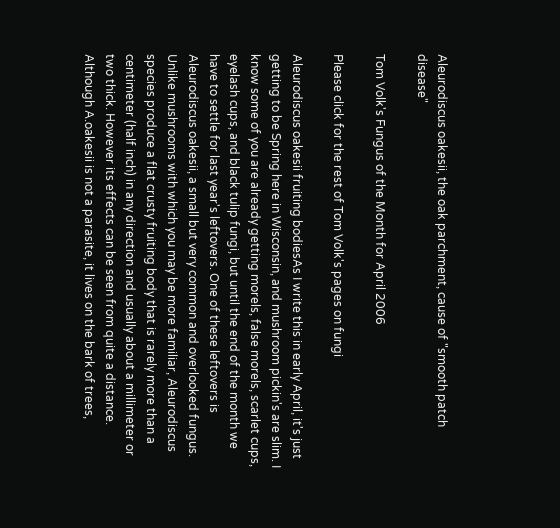Aleurodiscus oakesii, the oak parchment, cause of "smooth patch disease"

Tom Volk's Fungus of the Month for April 2006

Please click for the rest of Tom Volk's pages on fungi

Aleurodiscus oakesii fruiting bodiesAs I write this in early April, it's just getting to be Spring here in Wisconsin, and mushroom pickin's are slim. I know some of you are already getting morels, false morels, scarlet cups, eyelash cups, and black tulip fungi, but until the end of the month we have to settle for last year's leftovers. One of these leftovers is Aleurodiscus oakesii, a small but very common and overlooked fungus. Unlike mushrooms with which you may be more familiar, Aleurodiscus species produce a flat crusty fruiting body that is rarely more than a centimeter (half inch) in any direction and usually about a millimeter or two thick. However its effects can be seen from quite a distance. Although A.oakesii is not a parasite, it lives on the bark of trees,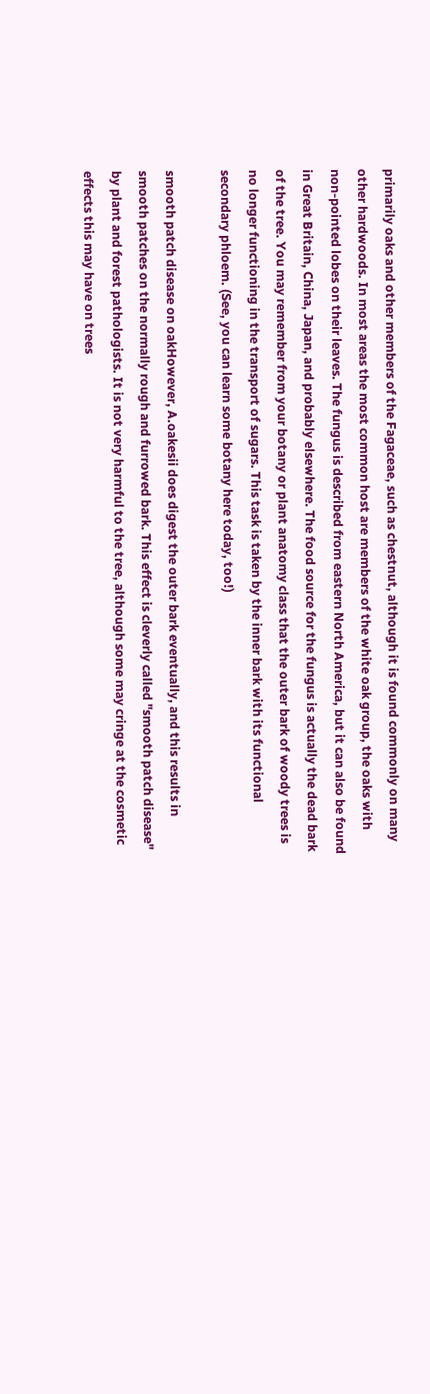primarily oaks and other members of the Fagaceae, such as chestnut, although it is found commonly on many other hardwoods. In most areas the most common host are members of the white oak group, the oaks with non-pointed lobes on their leaves. The fungus is described from eastern North America, but it can also be found in Great Britain, China, Japan, and probably elsewhere. The food source for the fungus is actually the dead bark of the tree. You may remember from your botany or plant anatomy class that the outer bark of woody trees is no longer functioning in the transport of sugars. This task is taken by the inner bark with its functional secondary phloem. (See, you can learn some botany here today, too!)

smooth patch disease on oakHowever, A.oakesii does digest the outer bark eventually, and this results in smooth patches on the normally rough and furrowed bark. This effect is cleverly called "smooth patch disease" by plant and forest pathologists. It is not very harmful to the tree, although some may cringe at the cosmetic effects this may have on trees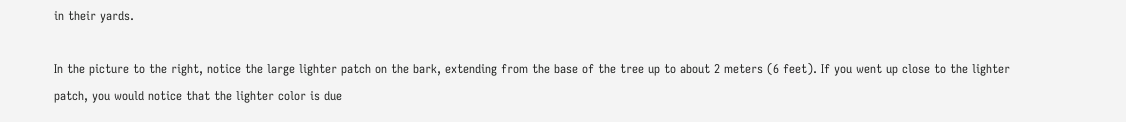in their yards.

In the picture to the right, notice the large lighter patch on the bark, extending from the base of the tree up to about 2 meters (6 feet). If you went up close to the lighter patch, you would notice that the lighter color is due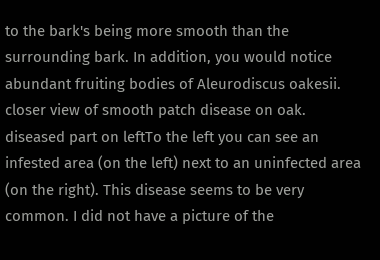to the bark's being more smooth than the surrounding bark. In addition, you would notice abundant fruiting bodies of Aleurodiscus oakesii. closer view of smooth patch disease on oak. diseased part on leftTo the left you can see an infested area (on the left) next to an uninfected area (on the right). This disease seems to be very common. I did not have a picture of the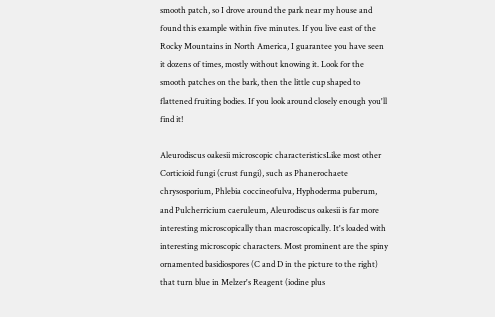smooth patch, so I drove around the park near my house and found this example within five minutes. If you live east of the Rocky Mountains in North America, I guarantee you have seen it dozens of times, mostly without knowing it. Look for the smooth patches on the bark, then the little cup shaped to flattened fruiting bodies. If you look around closely enough you'll find it!

Aleurodiscus oakesii microscopic characteristicsLike most other Corticioid fungi (crust fungi), such as Phanerochaete chrysosporium, Phlebia coccineofulva, Hyphoderma puberum, and Pulcherricium caeruleum, Aleurodiscus oakesii is far more interesting microscopically than macroscopically. It's loaded with interesting microscopic characters. Most prominent are the spiny ornamented basidiospores (C and D in the picture to the right) that turn blue in Melzer's Reagent (iodine plus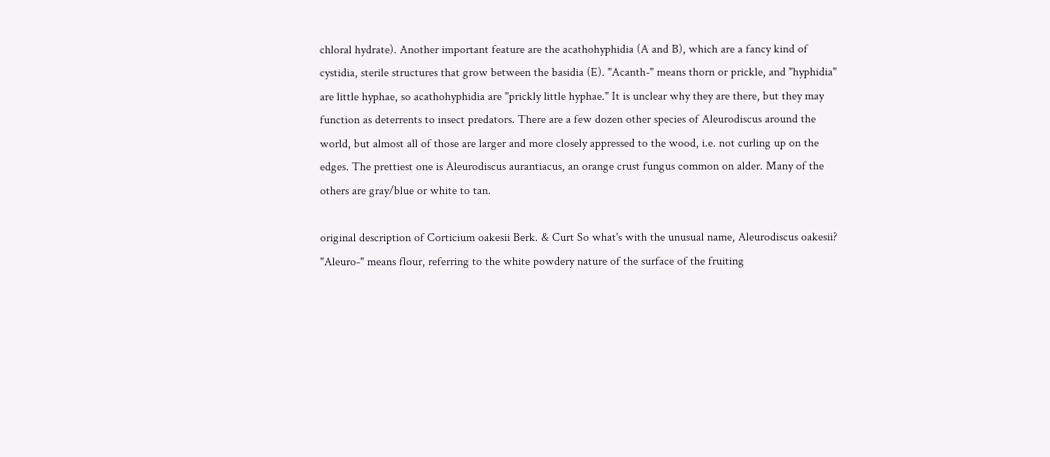chloral hydrate). Another important feature are the acathohyphidia (A and B), which are a fancy kind of cystidia, sterile structures that grow between the basidia (E). "Acanth-" means thorn or prickle, and "hyphidia" are little hyphae, so acathohyphidia are "prickly little hyphae." It is unclear why they are there, but they may function as deterrents to insect predators. There are a few dozen other species of Aleurodiscus around the world, but almost all of those are larger and more closely appressed to the wood, i.e. not curling up on the edges. The prettiest one is Aleurodiscus aurantiacus, an orange crust fungus common on alder. Many of the others are gray/blue or white to tan.

original description of Corticium oakesii Berk. & Curt So what's with the unusual name, Aleurodiscus oakesii? "Aleuro-" means flour, referring to the white powdery nature of the surface of the fruiting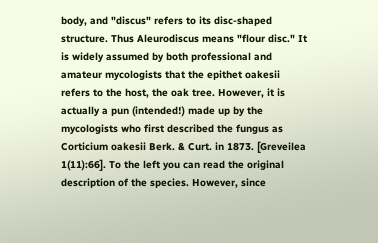body, and "discus" refers to its disc-shaped structure. Thus Aleurodiscus means "flour disc." It is widely assumed by both professional and amateur mycologists that the epithet oakesii refers to the host, the oak tree. However, it is actually a pun (intended!) made up by the mycologists who first described the fungus as Corticium oakesii Berk. & Curt. in 1873. [Greveilea 1(11):66]. To the left you can read the original description of the species. However, since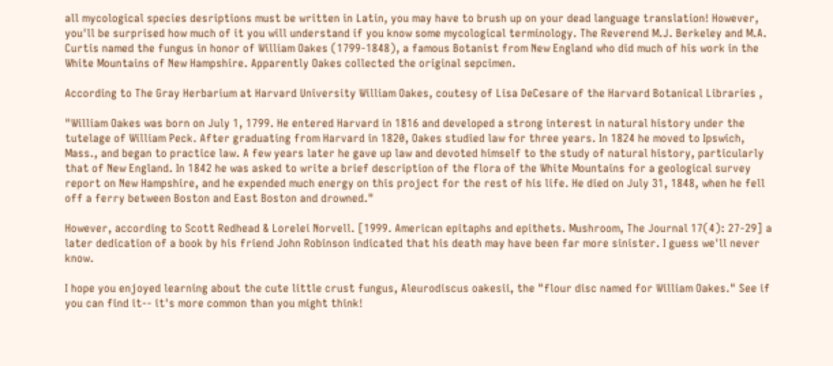all mycological species desriptions must be written in Latin, you may have to brush up on your dead language translation! However, you'll be surprised how much of it you will understand if you know some mycological terminology. The Reverend M.J. Berkeley and M.A. Curtis named the fungus in honor of William Oakes (1799-1848), a famous Botanist from New England who did much of his work in the White Mountains of New Hampshire. Apparently Oakes collected the original sepcimen.

According to The Gray Herbarium at Harvard University William Oakes, coutesy of Lisa DeCesare of the Harvard Botanical Libraries ,

"William Oakes was born on July 1, 1799. He entered Harvard in 1816 and developed a strong interest in natural history under the tutelage of William Peck. After graduating from Harvard in 1820, Oakes studied law for three years. In 1824 he moved to Ipswich, Mass., and began to practice law. A few years later he gave up law and devoted himself to the study of natural history, particularly that of New England. In 1842 he was asked to write a brief description of the flora of the White Mountains for a geological survey report on New Hampshire, and he expended much energy on this project for the rest of his life. He died on July 31, 1848, when he fell off a ferry between Boston and East Boston and drowned."

However, according to Scott Redhead & Lorelei Norvell. [1999. American epitaphs and epithets. Mushroom, The Journal 17(4): 27-29] a later dedication of a book by his friend John Robinson indicated that his death may have been far more sinister. I guess we'll never know.

I hope you enjoyed learning about the cute little crust fungus, Aleurodiscus oakesii, the "flour disc named for William Oakes." See if you can find it-- it's more common than you might think!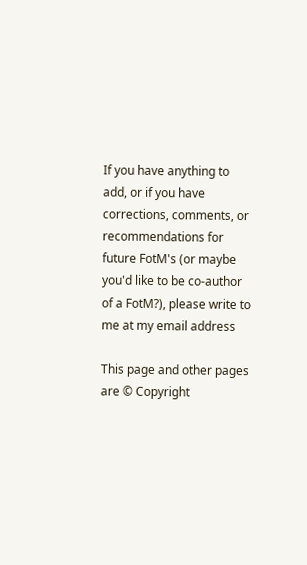If you have anything to add, or if you have corrections, comments, or recommendations for future FotM's (or maybe you'd like to be co-author of a FotM?), please write to me at my email address

This page and other pages are © Copyright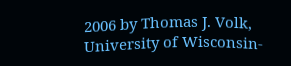2006 by Thomas J. Volk, University of Wisconsin-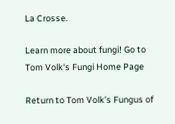La Crosse.

Learn more about fungi! Go to Tom Volk's Fungi Home Page

Return to Tom Volk's Fungus of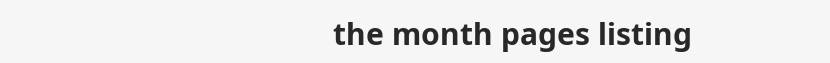the month pages listing